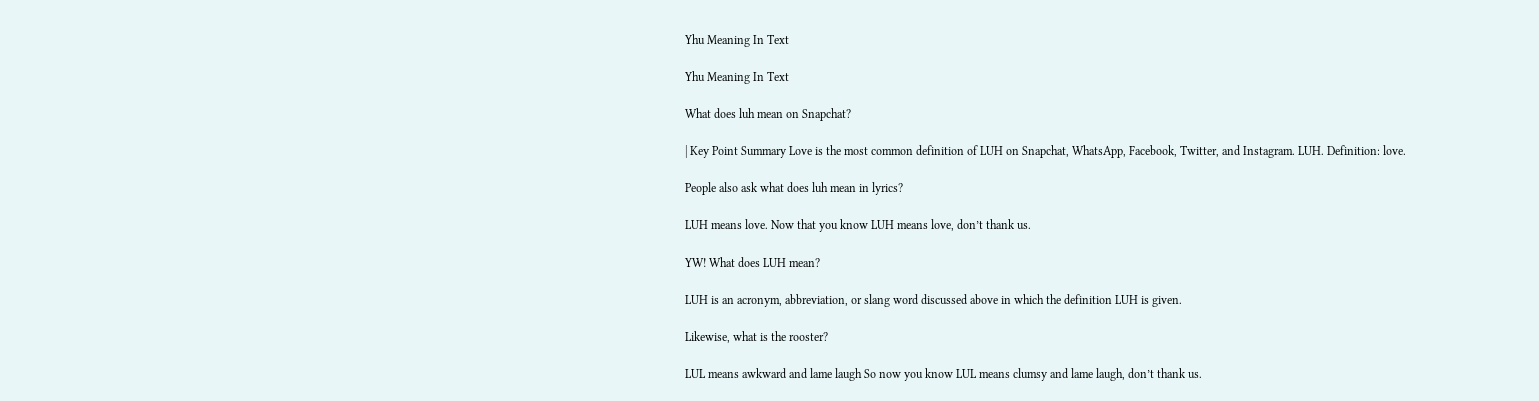Yhu Meaning In Text

Yhu Meaning In Text

What does luh mean on Snapchat?

| Key Point Summary Love is the most common definition of LUH on Snapchat, WhatsApp, Facebook, Twitter, and Instagram. LUH. Definition: love.

People also ask what does luh mean in lyrics?

LUH means love. Now that you know LUH means love, don’t thank us.

YW! What does LUH mean?

LUH is an acronym, abbreviation, or slang word discussed above in which the definition LUH is given.

Likewise, what is the rooster?

LUL means awkward and lame laugh So now you know LUL means clumsy and lame laugh, don’t thank us.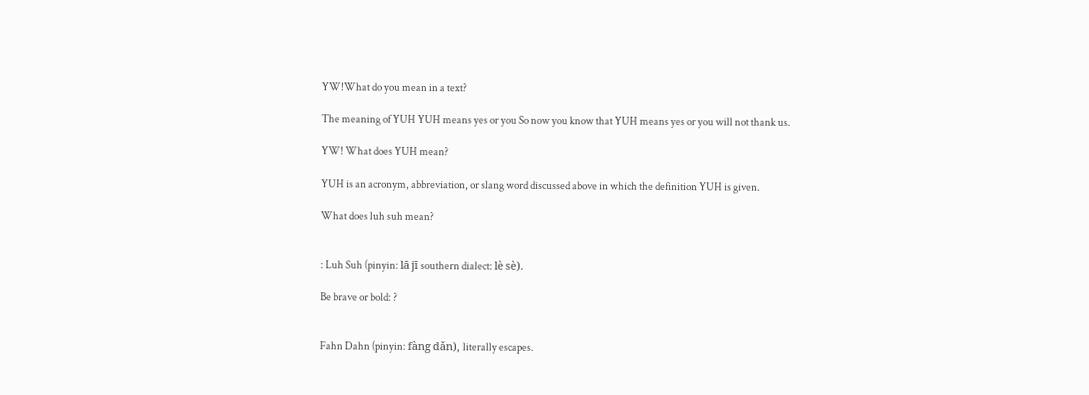YW!What do you mean in a text?

The meaning of YUH YUH means yes or you So now you know that YUH means yes or you will not thank us.

YW! What does YUH mean?

YUH is an acronym, abbreviation, or slang word discussed above in which the definition YUH is given.

What does luh suh mean?


: Luh Suh (pinyin: lā jī southern dialect: lè sè).

Be brave or bold: ?


Fahn Dahn (pinyin: fàng dǎn), literally escapes.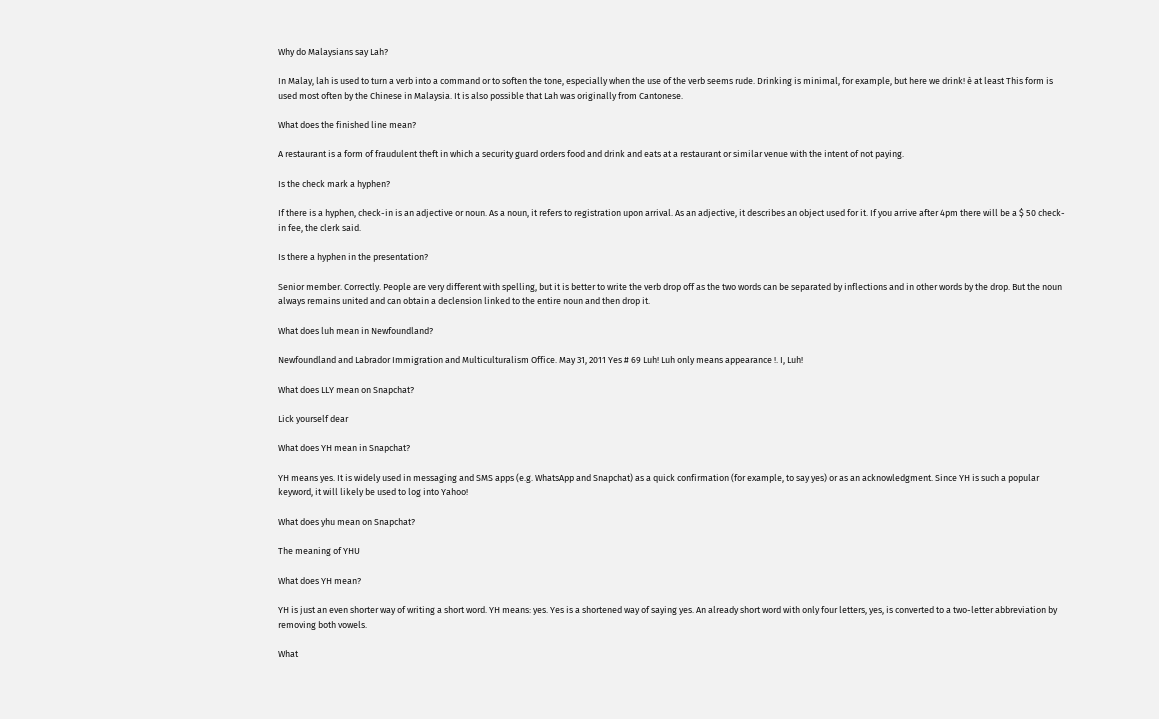Why do Malaysians say Lah?

In Malay, lah is used to turn a verb into a command or to soften the tone, especially when the use of the verb seems rude. Drinking is minimal, for example, but here we drink! è at least This form is used most often by the Chinese in Malaysia. It is also possible that Lah was originally from Cantonese.

What does the finished line mean?

A restaurant is a form of fraudulent theft in which a security guard orders food and drink and eats at a restaurant or similar venue with the intent of not paying.

Is the check mark a hyphen?

If there is a hyphen, check-in is an adjective or noun. As a noun, it refers to registration upon arrival. As an adjective, it describes an object used for it. If you arrive after 4pm there will be a $ 50 check-in fee, the clerk said.

Is there a hyphen in the presentation?

Senior member. Correctly. People are very different with spelling, but it is better to write the verb drop off as the two words can be separated by inflections and in other words by the drop. But the noun always remains united and can obtain a declension linked to the entire noun and then drop it.

What does luh mean in Newfoundland?

Newfoundland and Labrador Immigration and Multiculturalism Office. May 31, 2011 Yes # 69 Luh! Luh only means appearance !. I, Luh!

What does LLY mean on Snapchat?

Lick yourself dear

What does YH mean in Snapchat?

YH means yes. It is widely used in messaging and SMS apps (e.g. WhatsApp and Snapchat) as a quick confirmation (for example, to say yes) or as an acknowledgment. Since YH is such a popular keyword, it will likely be used to log into Yahoo!

What does yhu mean on Snapchat?

The meaning of YHU

What does YH mean?

YH is just an even shorter way of writing a short word. YH means: yes. Yes is a shortened way of saying yes. An already short word with only four letters, yes, is converted to a two-letter abbreviation by removing both vowels.

What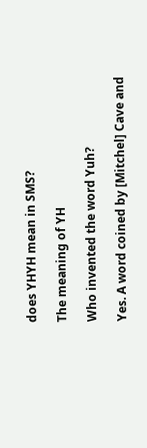does YHYH mean in SMS?

The meaning of YH

Who invented the word Yuh?

Yes. A word coined by [Mitchel] Cave and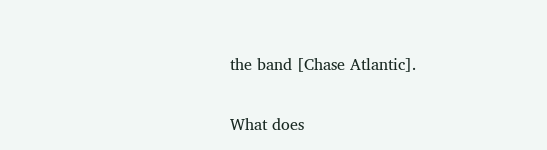the band [Chase Atlantic].

What does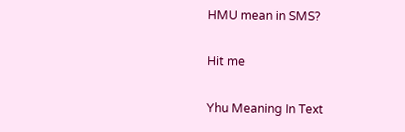HMU mean in SMS?

Hit me

Yhu Meaning In Text